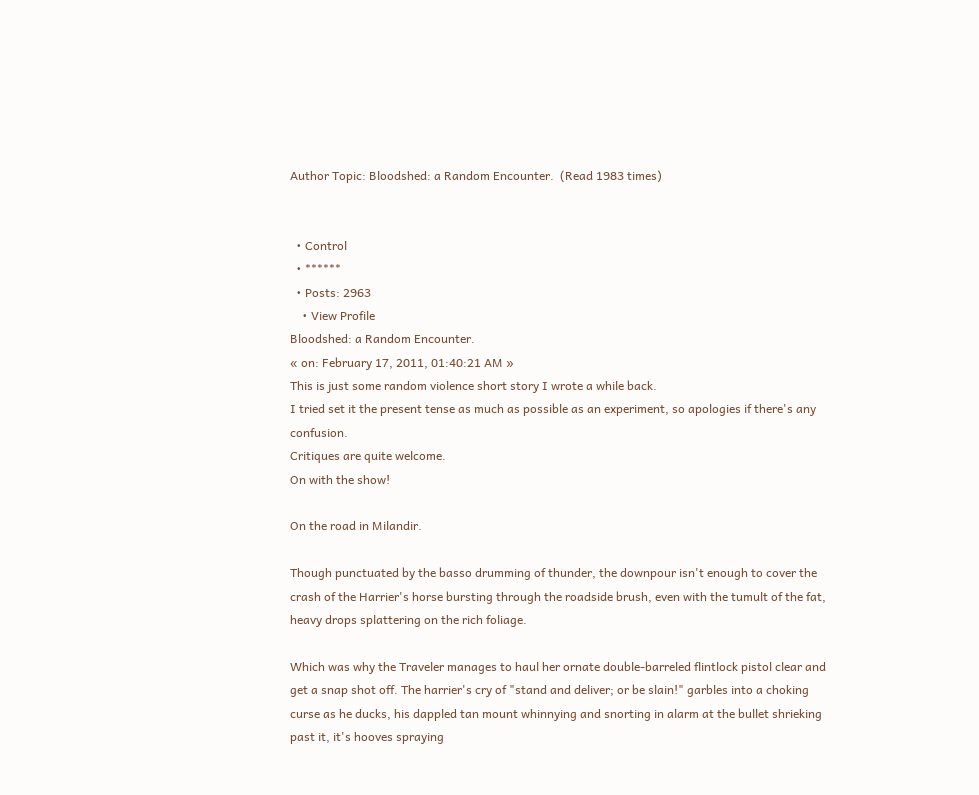Author Topic: Bloodshed: a Random Encounter.  (Read 1983 times)


  • Control
  • ******
  • Posts: 2963
    • View Profile
Bloodshed: a Random Encounter.
« on: February 17, 2011, 01:40:21 AM »
This is just some random violence short story I wrote a while back.
I tried set it the present tense as much as possible as an experiment, so apologies if there's any confusion.
Critiques are quite welcome.
On with the show!

On the road in Milandir.

Though punctuated by the basso drumming of thunder, the downpour isn't enough to cover the crash of the Harrier's horse bursting through the roadside brush, even with the tumult of the fat, heavy drops splattering on the rich foliage.

Which was why the Traveler manages to haul her ornate double-barreled flintlock pistol clear and get a snap shot off. The harrier's cry of "stand and deliver; or be slain!" garbles into a choking curse as he ducks, his dappled tan mount whinnying and snorting in alarm at the bullet shrieking past it, it's hooves spraying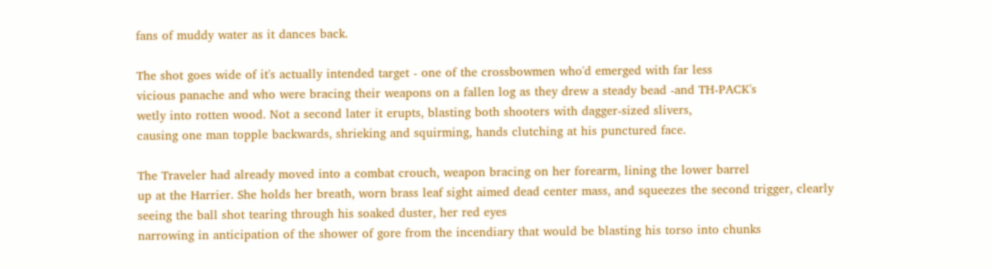fans of muddy water as it dances back.

The shot goes wide of it's actually intended target - one of the crossbowmen who'd emerged with far less
vicious panache and who were bracing their weapons on a fallen log as they drew a steady bead -and TH-PACK's
wetly into rotten wood. Not a second later it erupts, blasting both shooters with dagger-sized slivers,
causing one man topple backwards, shrieking and squirming, hands clutching at his punctured face.

The Traveler had already moved into a combat crouch, weapon bracing on her forearm, lining the lower barrel
up at the Harrier. She holds her breath, worn brass leaf sight aimed dead center mass, and squeezes the second trigger, clearly seeing the ball shot tearing through his soaked duster, her red eyes
narrowing in anticipation of the shower of gore from the incendiary that would be blasting his torso into chunks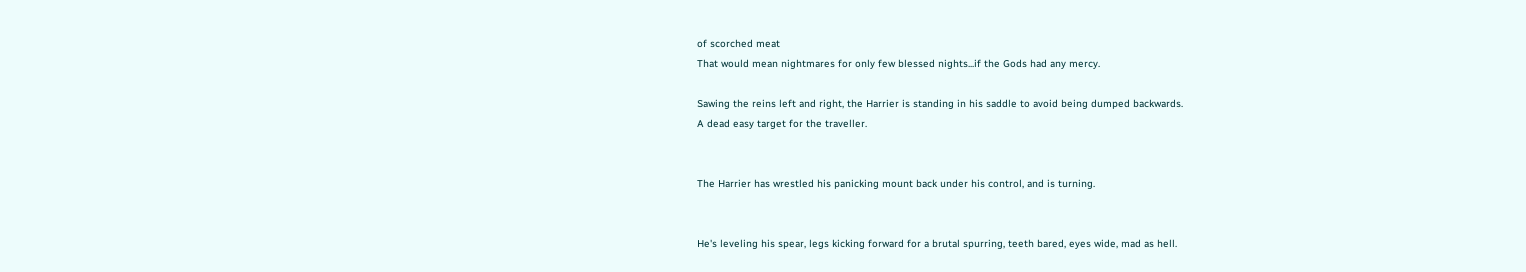of scorched meat
That would mean nightmares for only few blessed nights...if the Gods had any mercy.

Sawing the reins left and right, the Harrier is standing in his saddle to avoid being dumped backwards.
A dead easy target for the traveller.


The Harrier has wrestled his panicking mount back under his control, and is turning.


He's leveling his spear, legs kicking forward for a brutal spurring, teeth bared, eyes wide, mad as hell.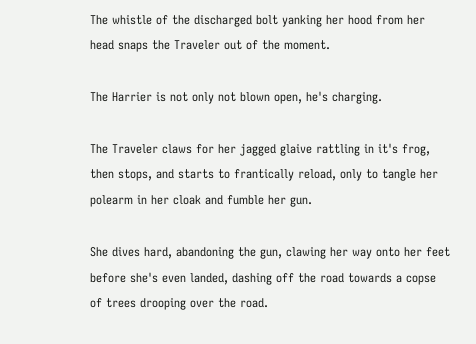The whistle of the discharged bolt yanking her hood from her head snaps the Traveler out of the moment.

The Harrier is not only not blown open, he's charging.

The Traveler claws for her jagged glaive rattling in it's frog, then stops, and starts to frantically reload, only to tangle her polearm in her cloak and fumble her gun.

She dives hard, abandoning the gun, clawing her way onto her feet before she's even landed, dashing off the road towards a copse of trees drooping over the road.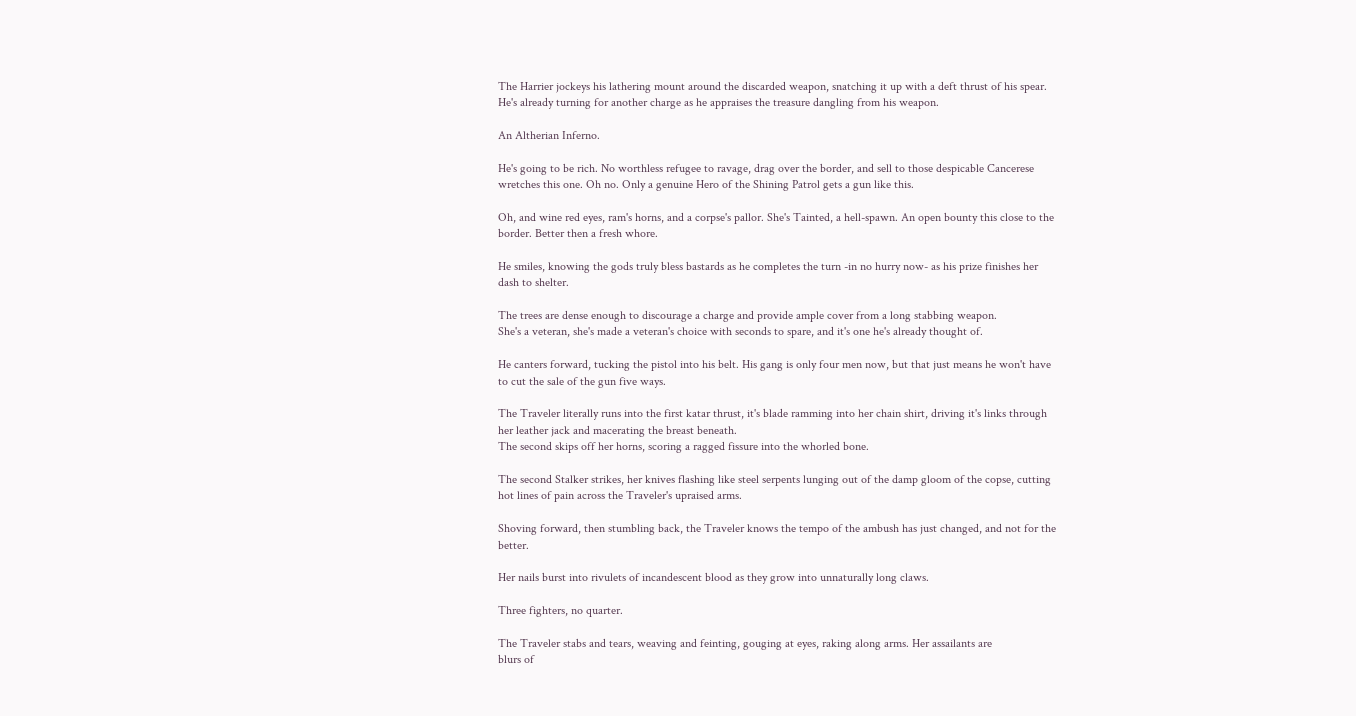The Harrier jockeys his lathering mount around the discarded weapon, snatching it up with a deft thrust of his spear. He's already turning for another charge as he appraises the treasure dangling from his weapon.

An Altherian Inferno.

He's going to be rich. No worthless refugee to ravage, drag over the border, and sell to those despicable Cancerese wretches this one. Oh no. Only a genuine Hero of the Shining Patrol gets a gun like this.

Oh, and wine red eyes, ram's horns, and a corpse's pallor. She's Tainted, a hell-spawn. An open bounty this close to the border. Better then a fresh whore.

He smiles, knowing the gods truly bless bastards as he completes the turn -in no hurry now- as his prize finishes her dash to shelter.

The trees are dense enough to discourage a charge and provide ample cover from a long stabbing weapon.
She's a veteran, she's made a veteran's choice with seconds to spare, and it's one he's already thought of.

He canters forward, tucking the pistol into his belt. His gang is only four men now, but that just means he won't have to cut the sale of the gun five ways.

The Traveler literally runs into the first katar thrust, it's blade ramming into her chain shirt, driving it's links through her leather jack and macerating the breast beneath.
The second skips off her horns, scoring a ragged fissure into the whorled bone.

The second Stalker strikes, her knives flashing like steel serpents lunging out of the damp gloom of the copse, cutting hot lines of pain across the Traveler's upraised arms.

Shoving forward, then stumbling back, the Traveler knows the tempo of the ambush has just changed, and not for the better.

Her nails burst into rivulets of incandescent blood as they grow into unnaturally long claws.

Three fighters, no quarter.

The Traveler stabs and tears, weaving and feinting, gouging at eyes, raking along arms. Her assailants are
blurs of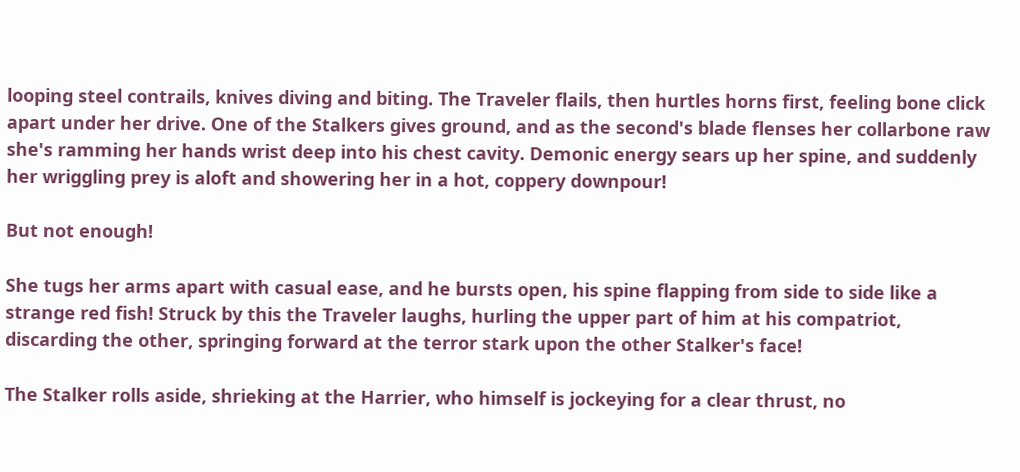looping steel contrails, knives diving and biting. The Traveler flails, then hurtles horns first, feeling bone click apart under her drive. One of the Stalkers gives ground, and as the second's blade flenses her collarbone raw she's ramming her hands wrist deep into his chest cavity. Demonic energy sears up her spine, and suddenly her wriggling prey is aloft and showering her in a hot, coppery downpour!

But not enough!

She tugs her arms apart with casual ease, and he bursts open, his spine flapping from side to side like a strange red fish! Struck by this the Traveler laughs, hurling the upper part of him at his compatriot, discarding the other, springing forward at the terror stark upon the other Stalker's face!

The Stalker rolls aside, shrieking at the Harrier, who himself is jockeying for a clear thrust, no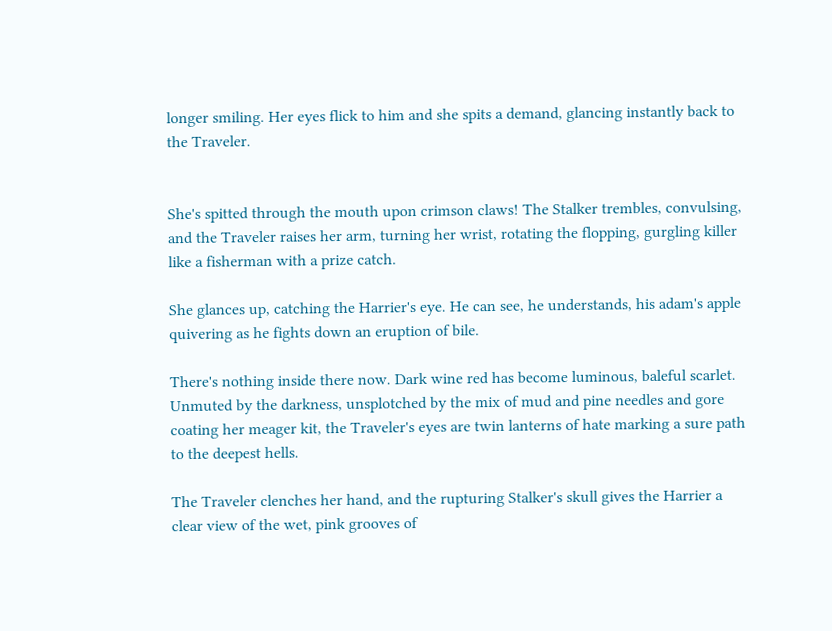longer smiling. Her eyes flick to him and she spits a demand, glancing instantly back to the Traveler.


She's spitted through the mouth upon crimson claws! The Stalker trembles, convulsing, and the Traveler raises her arm, turning her wrist, rotating the flopping, gurgling killer like a fisherman with a prize catch.

She glances up, catching the Harrier's eye. He can see, he understands, his adam's apple quivering as he fights down an eruption of bile.

There's nothing inside there now. Dark wine red has become luminous, baleful scarlet. Unmuted by the darkness, unsplotched by the mix of mud and pine needles and gore coating her meager kit, the Traveler's eyes are twin lanterns of hate marking a sure path to the deepest hells.

The Traveler clenches her hand, and the rupturing Stalker's skull gives the Harrier a clear view of the wet, pink grooves of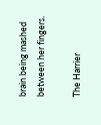brain being mashed between her fingers.

The Harrier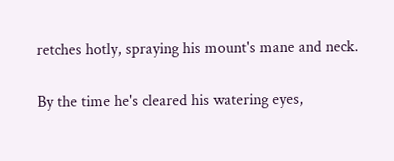retches hotly, spraying his mount's mane and neck.

By the time he's cleared his watering eyes,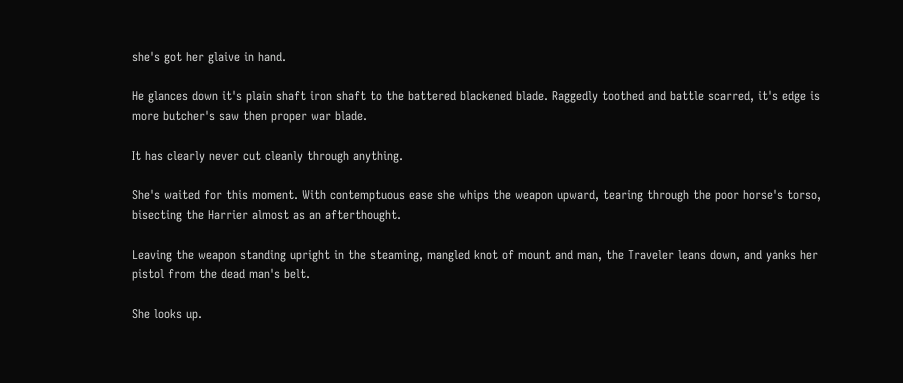she's got her glaive in hand.

He glances down it's plain shaft iron shaft to the battered blackened blade. Raggedly toothed and battle scarred, it's edge is more butcher's saw then proper war blade.

It has clearly never cut cleanly through anything.

She's waited for this moment. With contemptuous ease she whips the weapon upward, tearing through the poor horse's torso, bisecting the Harrier almost as an afterthought.

Leaving the weapon standing upright in the steaming, mangled knot of mount and man, the Traveler leans down, and yanks her pistol from the dead man's belt.

She looks up.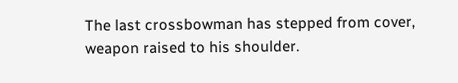The last crossbowman has stepped from cover, weapon raised to his shoulder.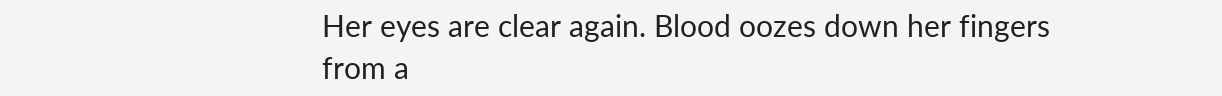Her eyes are clear again. Blood oozes down her fingers from a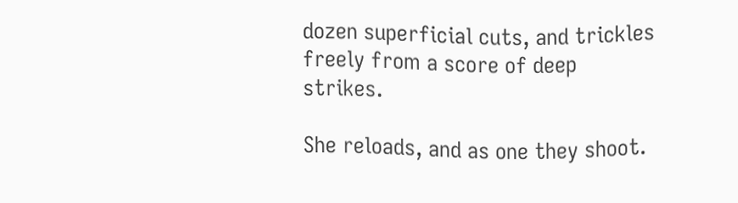dozen superficial cuts, and trickles freely from a score of deep strikes.

She reloads, and as one they shoot.